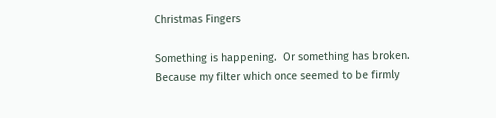Christmas Fingers

Something is happening.  Or something has broken.  Because my filter which once seemed to be firmly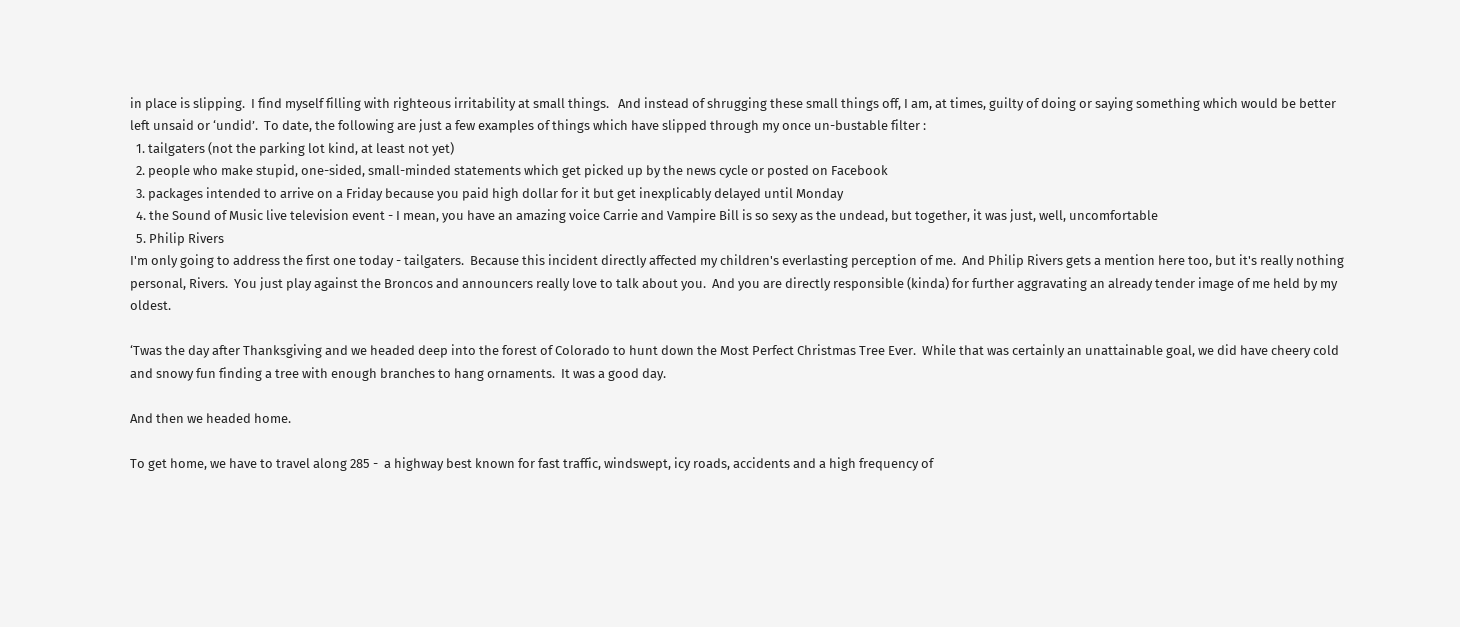in place is slipping.  I find myself filling with righteous irritability at small things.   And instead of shrugging these small things off, I am, at times, guilty of doing or saying something which would be better left unsaid or ‘undid’.  To date, the following are just a few examples of things which have slipped through my once un-bustable filter :
  1. tailgaters (not the parking lot kind, at least not yet)
  2. people who make stupid, one-sided, small-minded statements which get picked up by the news cycle or posted on Facebook
  3. packages intended to arrive on a Friday because you paid high dollar for it but get inexplicably delayed until Monday
  4. the Sound of Music live television event - I mean, you have an amazing voice Carrie and Vampire Bill is so sexy as the undead, but together, it was just, well, uncomfortable
  5. Philip Rivers
I'm only going to address the first one today - tailgaters.  Because this incident directly affected my children's everlasting perception of me.  And Philip Rivers gets a mention here too, but it's really nothing personal, Rivers.  You just play against the Broncos and announcers really love to talk about you.  And you are directly responsible (kinda) for further aggravating an already tender image of me held by my oldest.

‘Twas the day after Thanksgiving and we headed deep into the forest of Colorado to hunt down the Most Perfect Christmas Tree Ever.  While that was certainly an unattainable goal, we did have cheery cold and snowy fun finding a tree with enough branches to hang ornaments.  It was a good day.

And then we headed home.

To get home, we have to travel along 285 -  a highway best known for fast traffic, windswept, icy roads, accidents and a high frequency of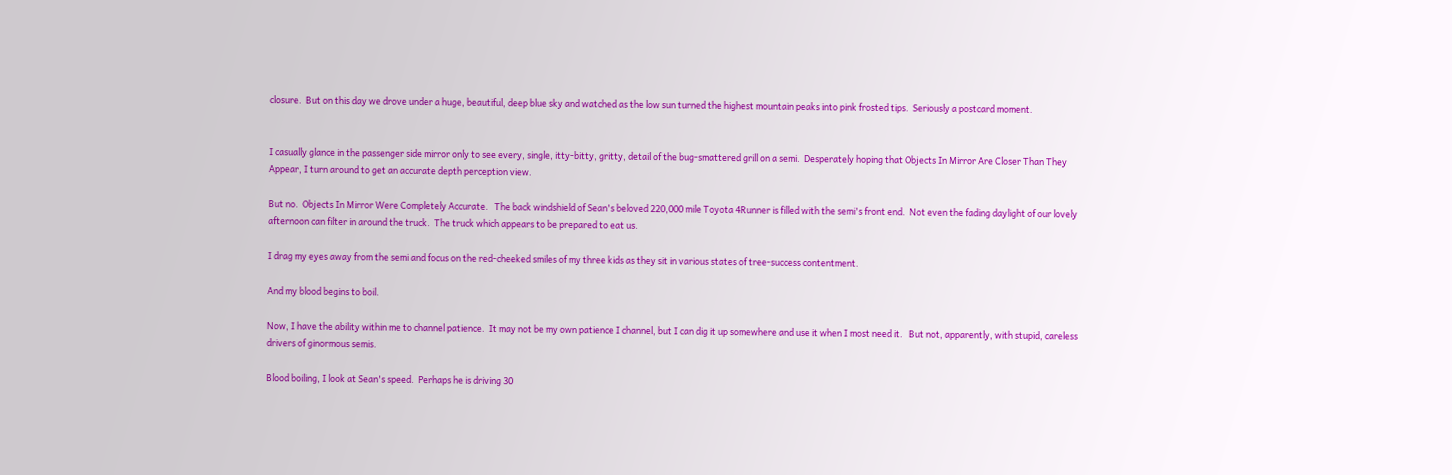closure.  But on this day we drove under a huge, beautiful, deep blue sky and watched as the low sun turned the highest mountain peaks into pink frosted tips.  Seriously a postcard moment.


I casually glance in the passenger side mirror only to see every, single, itty-bitty, gritty, detail of the bug-smattered grill on a semi.  Desperately hoping that Objects In Mirror Are Closer Than They Appear, I turn around to get an accurate depth perception view.

But no.  Objects In Mirror Were Completely Accurate.   The back windshield of Sean's beloved 220,000 mile Toyota 4Runner is filled with the semi's front end.  Not even the fading daylight of our lovely afternoon can filter in around the truck.  The truck which appears to be prepared to eat us.

I drag my eyes away from the semi and focus on the red-cheeked smiles of my three kids as they sit in various states of tree-success contentment.

And my blood begins to boil.

Now, I have the ability within me to channel patience.  It may not be my own patience I channel, but I can dig it up somewhere and use it when I most need it.   But not, apparently, with stupid, careless drivers of ginormous semis.

Blood boiling, I look at Sean's speed.  Perhaps he is driving 30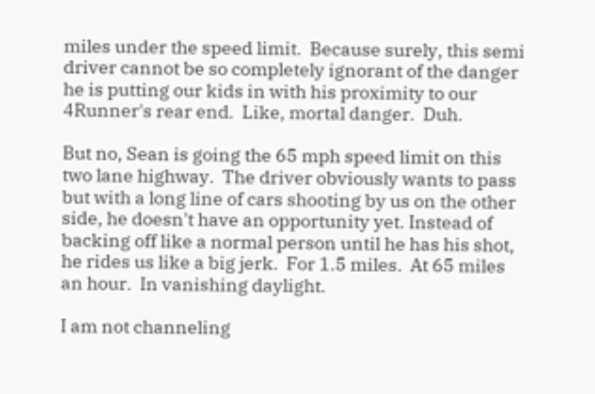miles under the speed limit.  Because surely, this semi driver cannot be so completely ignorant of the danger he is putting our kids in with his proximity to our 4Runner's rear end.  Like, mortal danger.  Duh.

But no, Sean is going the 65 mph speed limit on this two lane highway.  The driver obviously wants to pass but with a long line of cars shooting by us on the other side, he doesn't have an opportunity yet. Instead of backing off like a normal person until he has his shot, he rides us like a big jerk.  For 1.5 miles.  At 65 miles an hour.  In vanishing daylight.

I am not channeling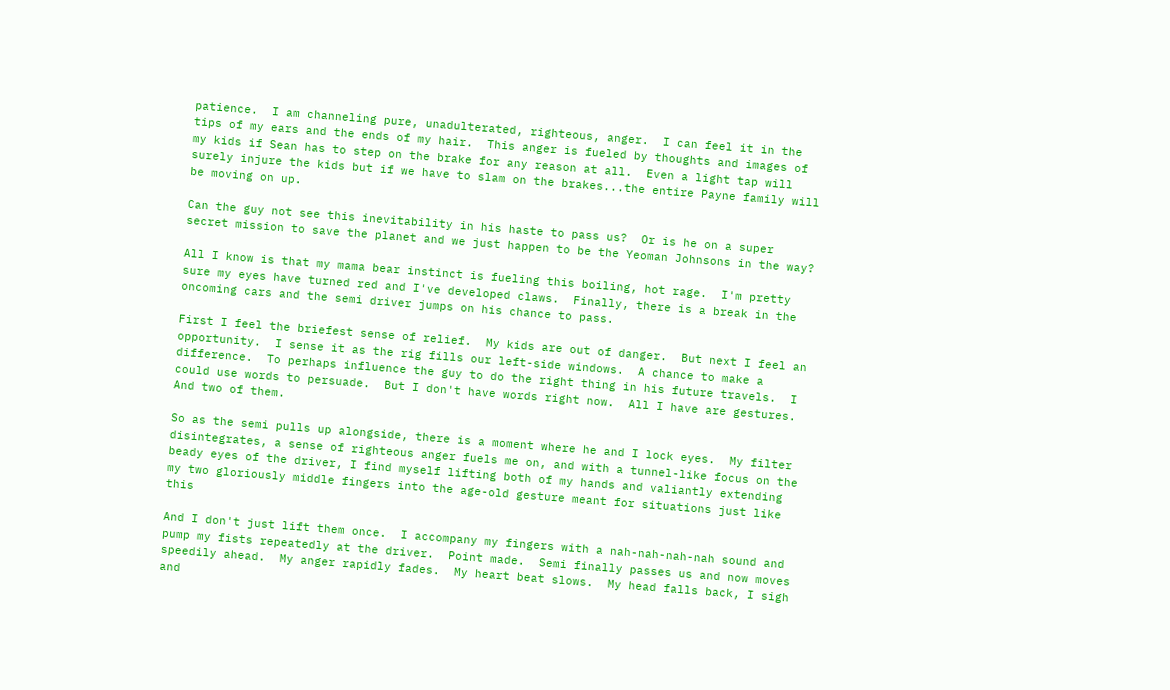patience.  I am channeling pure, unadulterated, righteous, anger.  I can feel it in the tips of my ears and the ends of my hair.  This anger is fueled by thoughts and images of my kids if Sean has to step on the brake for any reason at all.  Even a light tap will surely injure the kids but if we have to slam on the brakes...the entire Payne family will be moving on up.

Can the guy not see this inevitability in his haste to pass us?  Or is he on a super secret mission to save the planet and we just happen to be the Yeoman Johnsons in the way?

All I know is that my mama bear instinct is fueling this boiling, hot rage.  I'm pretty sure my eyes have turned red and I've developed claws.  Finally, there is a break in the oncoming cars and the semi driver jumps on his chance to pass.

First I feel the briefest sense of relief.  My kids are out of danger.  But next I feel an opportunity.  I sense it as the rig fills our left-side windows.  A chance to make a difference.  To perhaps influence the guy to do the right thing in his future travels.  I could use words to persuade.  But I don't have words right now.  All I have are gestures.  And two of them.

So as the semi pulls up alongside, there is a moment where he and I lock eyes.  My filter disintegrates, a sense of righteous anger fuels me on, and with a tunnel-like focus on the beady eyes of the driver, I find myself lifting both of my hands and valiantly extending my two gloriously middle fingers into the age-old gesture meant for situations just like this

And I don't just lift them once.  I accompany my fingers with a nah-nah-nah-nah sound and pump my fists repeatedly at the driver.  Point made.  Semi finally passes us and now moves speedily ahead.  My anger rapidly fades.  My heart beat slows.  My head falls back, I sigh and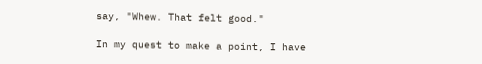say, "Whew. That felt good."

In my quest to make a point, I have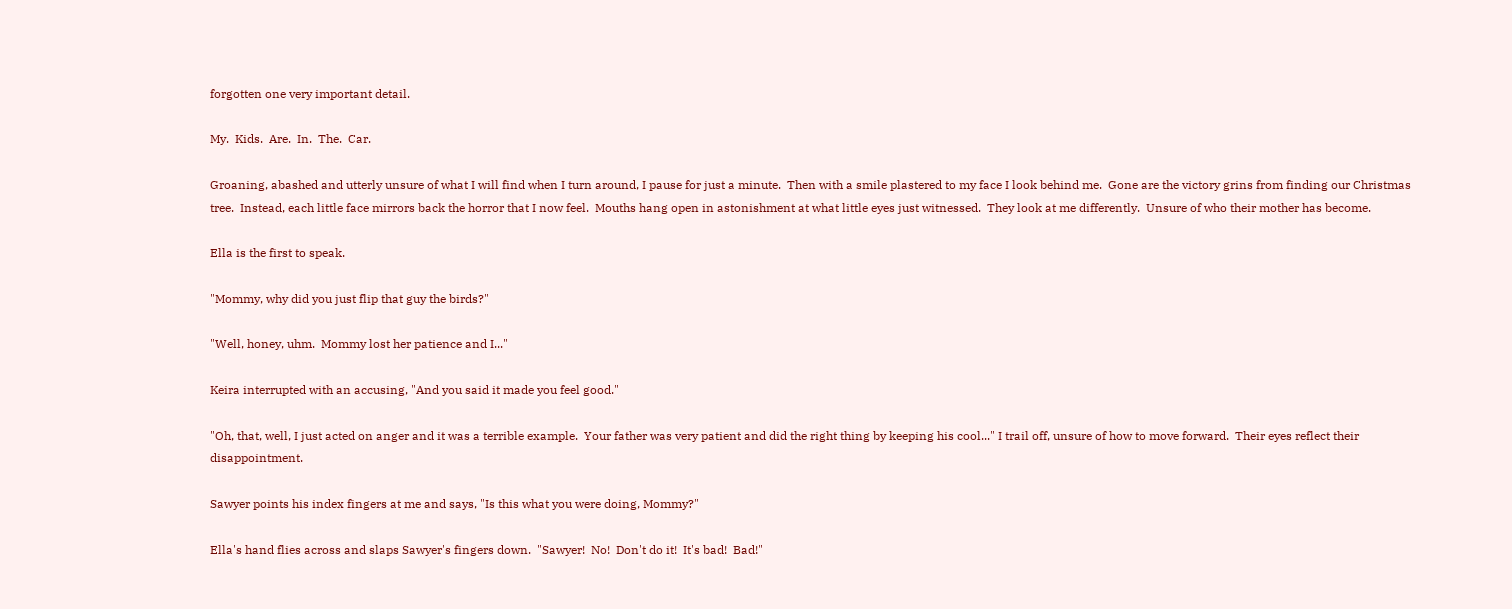forgotten one very important detail.

My.  Kids.  Are.  In.  The.  Car.

Groaning, abashed and utterly unsure of what I will find when I turn around, I pause for just a minute.  Then with a smile plastered to my face I look behind me.  Gone are the victory grins from finding our Christmas tree.  Instead, each little face mirrors back the horror that I now feel.  Mouths hang open in astonishment at what little eyes just witnessed.  They look at me differently.  Unsure of who their mother has become.

Ella is the first to speak.

"Mommy, why did you just flip that guy the birds?"

"Well, honey, uhm.  Mommy lost her patience and I..."

Keira interrupted with an accusing, "And you said it made you feel good."

"Oh, that, well, I just acted on anger and it was a terrible example.  Your father was very patient and did the right thing by keeping his cool..." I trail off, unsure of how to move forward.  Their eyes reflect their disappointment.

Sawyer points his index fingers at me and says, "Is this what you were doing, Mommy?"

Ella's hand flies across and slaps Sawyer's fingers down.  "Sawyer!  No!  Don't do it!  It's bad!  Bad!"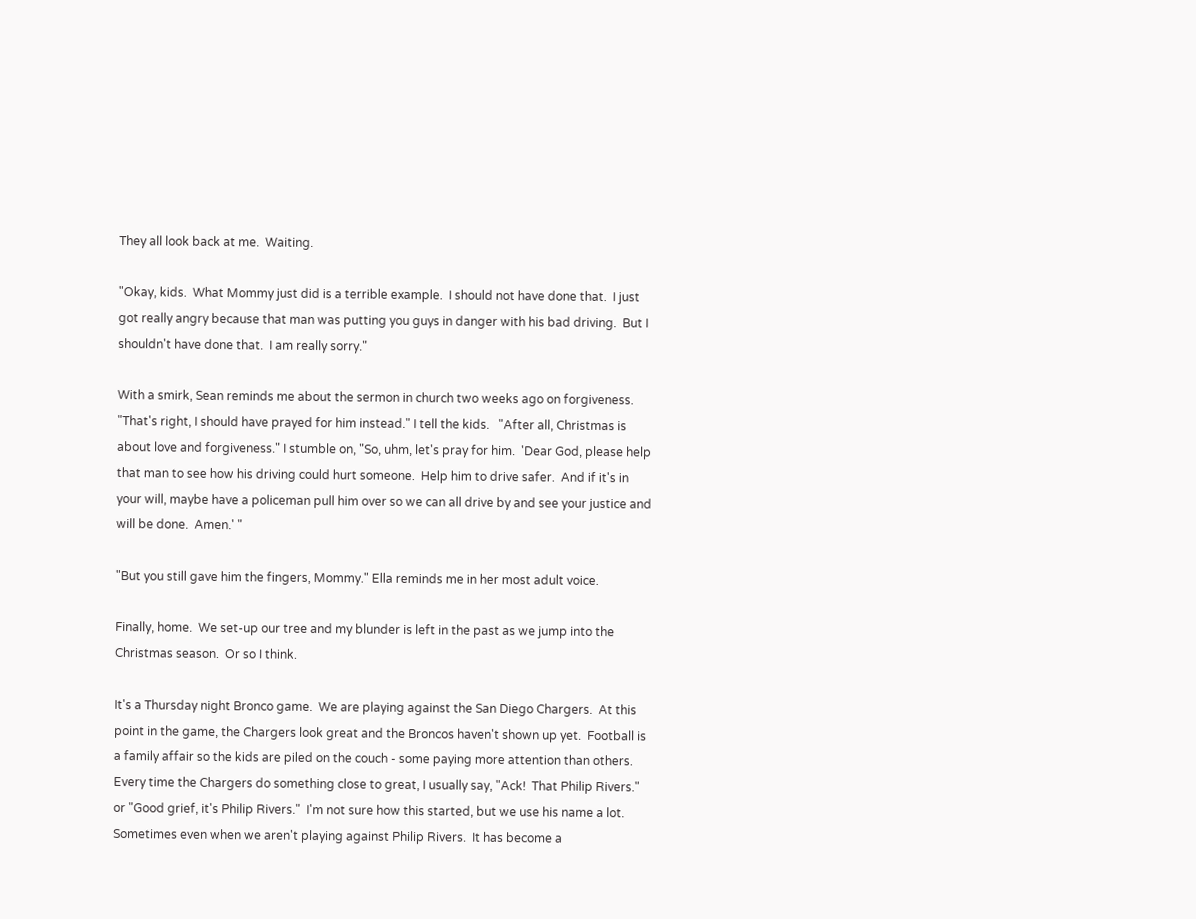They all look back at me.  Waiting.

"Okay, kids.  What Mommy just did is a terrible example.  I should not have done that.  I just got really angry because that man was putting you guys in danger with his bad driving.  But I shouldn't have done that.  I am really sorry."

With a smirk, Sean reminds me about the sermon in church two weeks ago on forgiveness.  "That's right, I should have prayed for him instead." I tell the kids.   "After all, Christmas is about love and forgiveness." I stumble on, "So, uhm, let's pray for him.  'Dear God, please help that man to see how his driving could hurt someone.  Help him to drive safer.  And if it's in your will, maybe have a policeman pull him over so we can all drive by and see your justice and will be done.  Amen.' "

"But you still gave him the fingers, Mommy." Ella reminds me in her most adult voice.

Finally, home.  We set-up our tree and my blunder is left in the past as we jump into the Christmas season.  Or so I think.

It's a Thursday night Bronco game.  We are playing against the San Diego Chargers.  At this point in the game, the Chargers look great and the Broncos haven't shown up yet.  Football is a family affair so the kids are piled on the couch - some paying more attention than others.  Every time the Chargers do something close to great, I usually say, "Ack!  That Philip Rivers."  or "Good grief, it's Philip Rivers."  I'm not sure how this started, but we use his name a lot.  Sometimes even when we aren't playing against Philip Rivers.  It has become a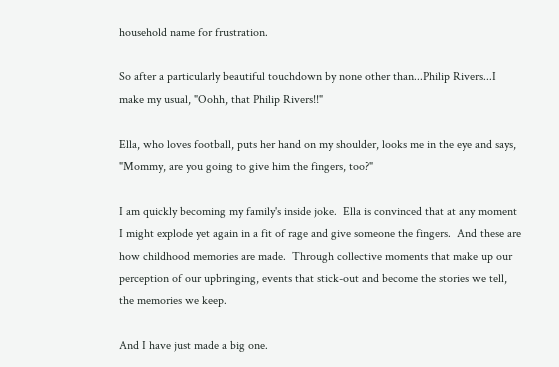household name for frustration.

So after a particularly beautiful touchdown by none other than...Philip Rivers...I make my usual, "Oohh, that Philip Rivers!!"

Ella, who loves football, puts her hand on my shoulder, looks me in the eye and says, "Mommy, are you going to give him the fingers, too?"

I am quickly becoming my family's inside joke.  Ella is convinced that at any moment I might explode yet again in a fit of rage and give someone the fingers.  And these are how childhood memories are made.  Through collective moments that make up our perception of our upbringing, events that stick-out and become the stories we tell, the memories we keep.

And I have just made a big one.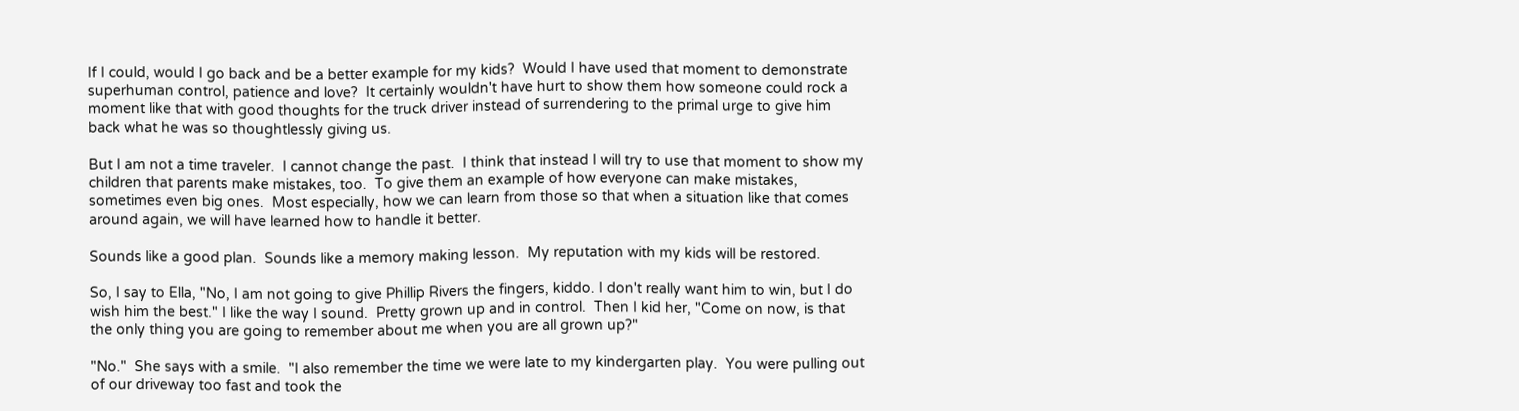If I could, would I go back and be a better example for my kids?  Would I have used that moment to demonstrate superhuman control, patience and love?  It certainly wouldn't have hurt to show them how someone could rock a moment like that with good thoughts for the truck driver instead of surrendering to the primal urge to give him back what he was so thoughtlessly giving us.

But I am not a time traveler.  I cannot change the past.  I think that instead I will try to use that moment to show my children that parents make mistakes, too.  To give them an example of how everyone can make mistakes, sometimes even big ones.  Most especially, how we can learn from those so that when a situation like that comes around again, we will have learned how to handle it better.

Sounds like a good plan.  Sounds like a memory making lesson.  My reputation with my kids will be restored.

So, I say to Ella, "No, I am not going to give Phillip Rivers the fingers, kiddo. I don't really want him to win, but I do wish him the best." I like the way I sound.  Pretty grown up and in control.  Then I kid her, "Come on now, is that the only thing you are going to remember about me when you are all grown up?"

"No."  She says with a smile.  "I also remember the time we were late to my kindergarten play.  You were pulling out of our driveway too fast and took the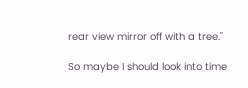rear view mirror off with a tree."

So maybe I should look into time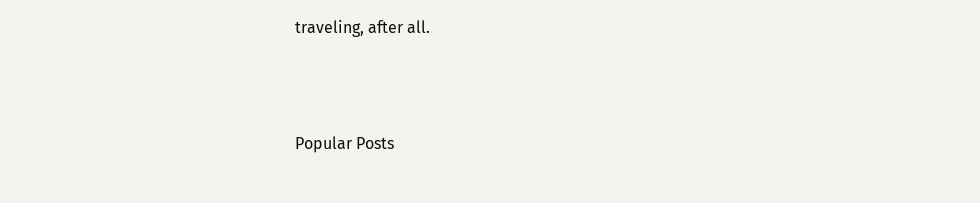traveling, after all.




Popular Posts